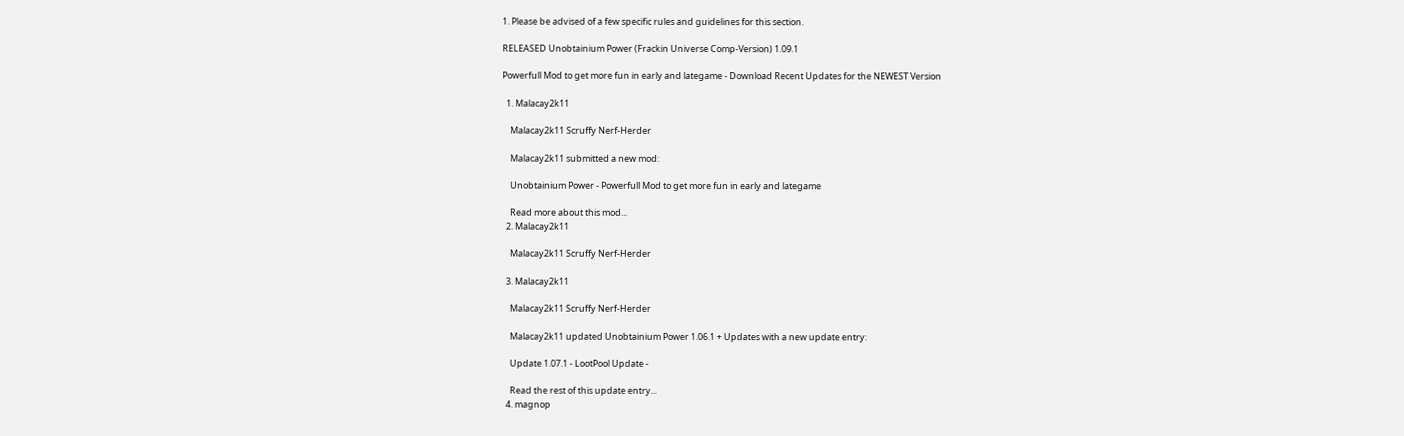1. Please be advised of a few specific rules and guidelines for this section.

RELEASED Unobtainium Power (Frackin Universe Comp-Version) 1.09.1

Powerfull Mod to get more fun in early and lategame - Download Recent Updates for the NEWEST Version

  1. Malacay2k11

    Malacay2k11 Scruffy Nerf-Herder

    Malacay2k11 submitted a new mod:

    Unobtainium Power - Powerfull Mod to get more fun in early and lategame

    Read more about this mod...
  2. Malacay2k11

    Malacay2k11 Scruffy Nerf-Herder

  3. Malacay2k11

    Malacay2k11 Scruffy Nerf-Herder

    Malacay2k11 updated Unobtainium Power 1.06.1 + Updates with a new update entry:

    Update 1.07.1 - LootPool Update -

    Read the rest of this update entry...
  4. magnop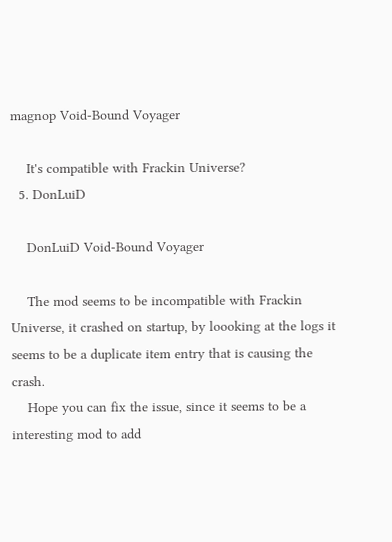magnop Void-Bound Voyager

    It's compatible with Frackin Universe?
  5. DonLuiD

    DonLuiD Void-Bound Voyager

    The mod seems to be incompatible with Frackin Universe, it crashed on startup, by loooking at the logs it seems to be a duplicate item entry that is causing the crash.
    Hope you can fix the issue, since it seems to be a interesting mod to add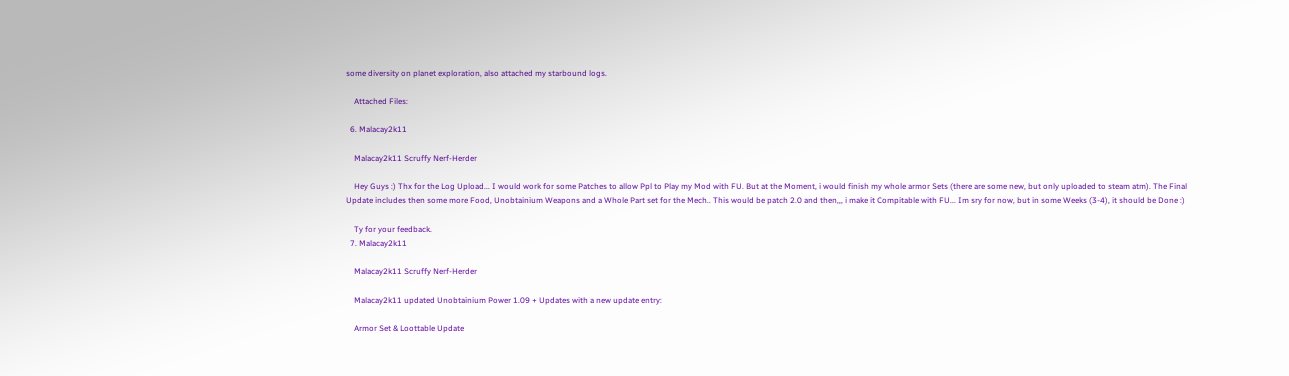some diversity on planet exploration, also attached my starbound logs.

    Attached Files:

  6. Malacay2k11

    Malacay2k11 Scruffy Nerf-Herder

    Hey Guys :) Thx for the Log Upload... I would work for some Patches to allow Ppl to Play my Mod with FU. But at the Moment, i would finish my whole armor Sets (there are some new, but only uploaded to steam atm). The Final Update includes then some more Food, Unobtainium Weapons and a Whole Part set for the Mech.. This would be patch 2.0 and then,,, i make it Compitable with FU... Im sry for now, but in some Weeks (3-4), it should be Done :)

    Ty for your feedback.
  7. Malacay2k11

    Malacay2k11 Scruffy Nerf-Herder

    Malacay2k11 updated Unobtainium Power 1.09 + Updates with a new update entry:

    Armor Set & Loottable Update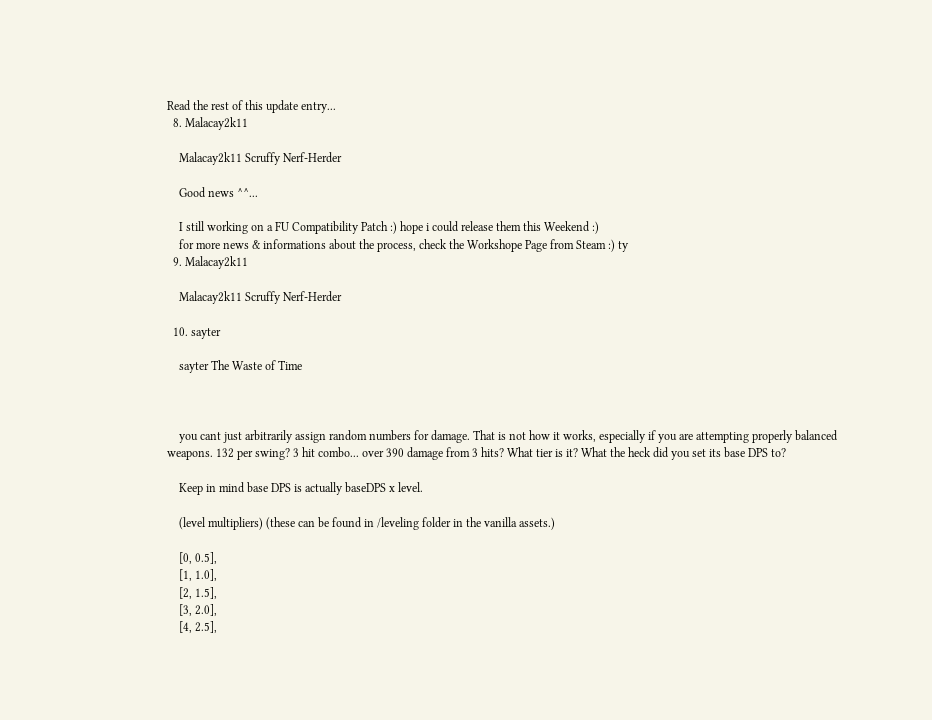Read the rest of this update entry...
  8. Malacay2k11

    Malacay2k11 Scruffy Nerf-Herder

    Good news ^^...

    I still working on a FU Compatibility Patch :) hope i could release them this Weekend :)
    for more news & informations about the process, check the Workshope Page from Steam :) ty
  9. Malacay2k11

    Malacay2k11 Scruffy Nerf-Herder

  10. sayter

    sayter The Waste of Time



    you cant just arbitrarily assign random numbers for damage. That is not how it works, especially if you are attempting properly balanced weapons. 132 per swing? 3 hit combo... over 390 damage from 3 hits? What tier is it? What the heck did you set its base DPS to?

    Keep in mind base DPS is actually baseDPS x level.

    (level multipliers) (these can be found in /leveling folder in the vanilla assets.)

    [0, 0.5],
    [1, 1.0],
    [2, 1.5],
    [3, 2.0],
    [4, 2.5],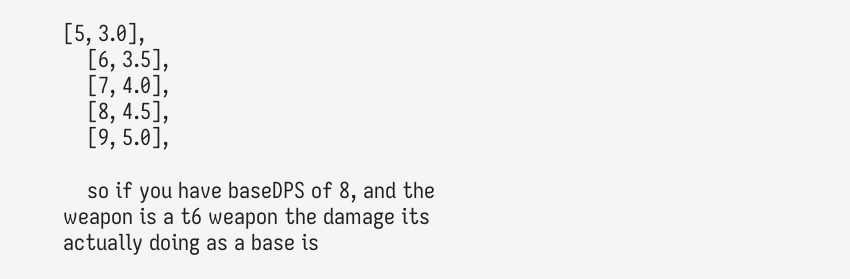[5, 3.0],
    [6, 3.5],
    [7, 4.0],
    [8, 4.5],
    [9, 5.0],

    so if you have baseDPS of 8, and the weapon is a t6 weapon the damage its actually doing as a base is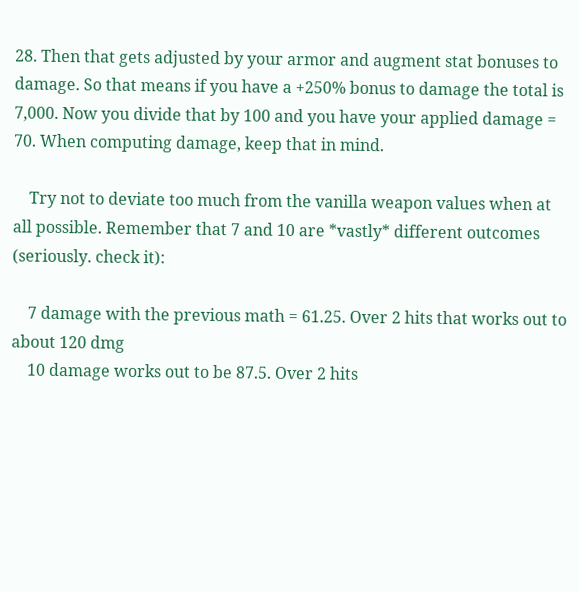28. Then that gets adjusted by your armor and augment stat bonuses to damage. So that means if you have a +250% bonus to damage the total is 7,000. Now you divide that by 100 and you have your applied damage = 70. When computing damage, keep that in mind.

    Try not to deviate too much from the vanilla weapon values when at all possible. Remember that 7 and 10 are *vastly* different outcomes (seriously. check it):

    7 damage with the previous math = 61.25. Over 2 hits that works out to about 120 dmg
    10 damage works out to be 87.5. Over 2 hits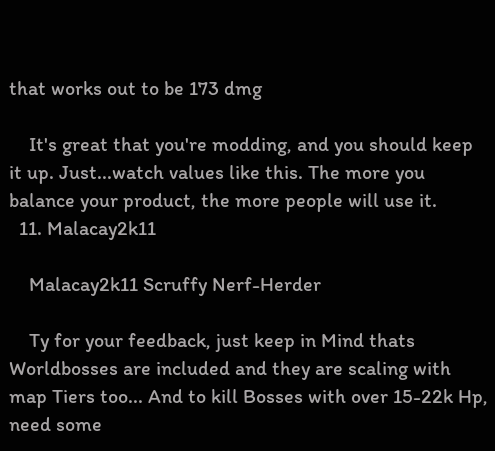that works out to be 173 dmg

    It's great that you're modding, and you should keep it up. Just...watch values like this. The more you balance your product, the more people will use it.
  11. Malacay2k11

    Malacay2k11 Scruffy Nerf-Herder

    Ty for your feedback, just keep in Mind thats Worldbosses are included and they are scaling with map Tiers too... And to kill Bosses with over 15-22k Hp, need some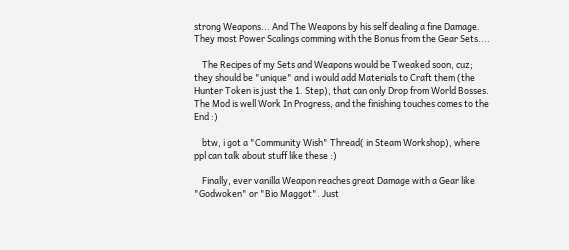strong Weapons... And The Weapons by his self dealing a fine Damage. They most Power Scalings comming with the Bonus from the Gear Sets....

    The Recipes of my Sets and Weapons would be Tweaked soon, cuz; they should be "unique" and i would add Materials to Craft them (the Hunter Token is just the 1. Step), that can only Drop from World Bosses. The Mod is well Work In Progress, and the finishing touches comes to the End :)

    btw, i got a "Community Wish" Thread( in Steam Workshop), where ppl can talk about stuff like these :)

    Finally, ever vanilla Weapon reaches great Damage with a Gear like "Godwoken" or "Bio Maggot". Just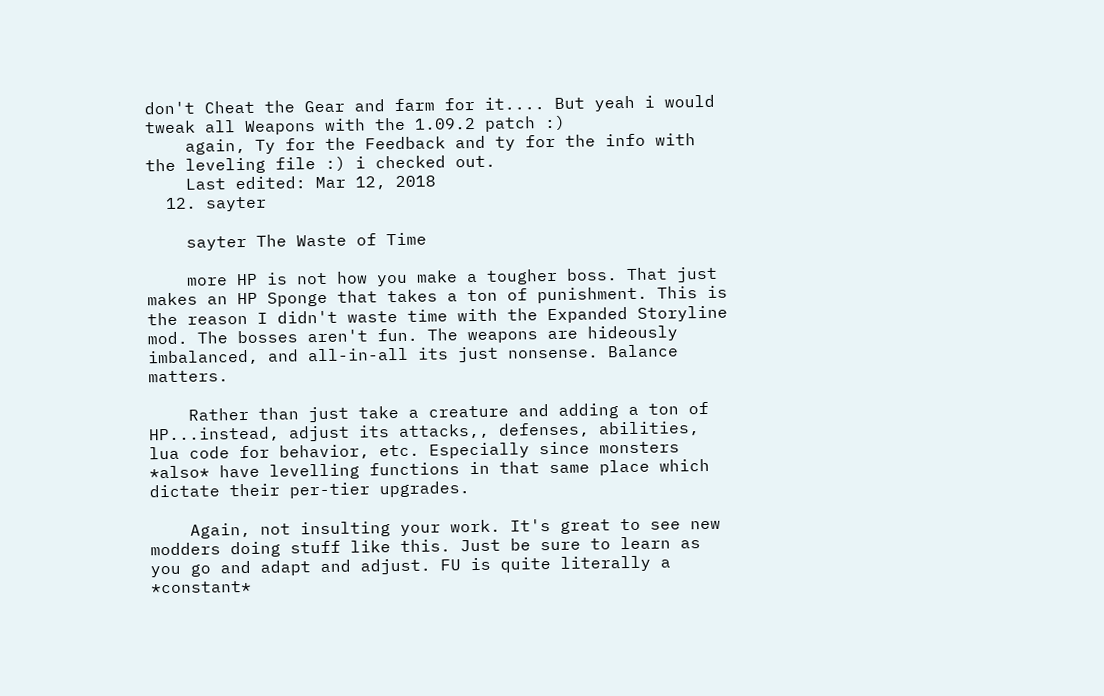don't Cheat the Gear and farm for it.... But yeah i would tweak all Weapons with the 1.09.2 patch :)
    again, Ty for the Feedback and ty for the info with the leveling file :) i checked out.
    Last edited: Mar 12, 2018
  12. sayter

    sayter The Waste of Time

    more HP is not how you make a tougher boss. That just makes an HP Sponge that takes a ton of punishment. This is the reason I didn't waste time with the Expanded Storyline mod. The bosses aren't fun. The weapons are hideously imbalanced, and all-in-all its just nonsense. Balance matters.

    Rather than just take a creature and adding a ton of HP...instead, adjust its attacks,, defenses, abilities, lua code for behavior, etc. Especially since monsters *also* have levelling functions in that same place which dictate their per-tier upgrades.

    Again, not insulting your work. It's great to see new modders doing stuff like this. Just be sure to learn as you go and adapt and adjust. FU is quite literally a *constant*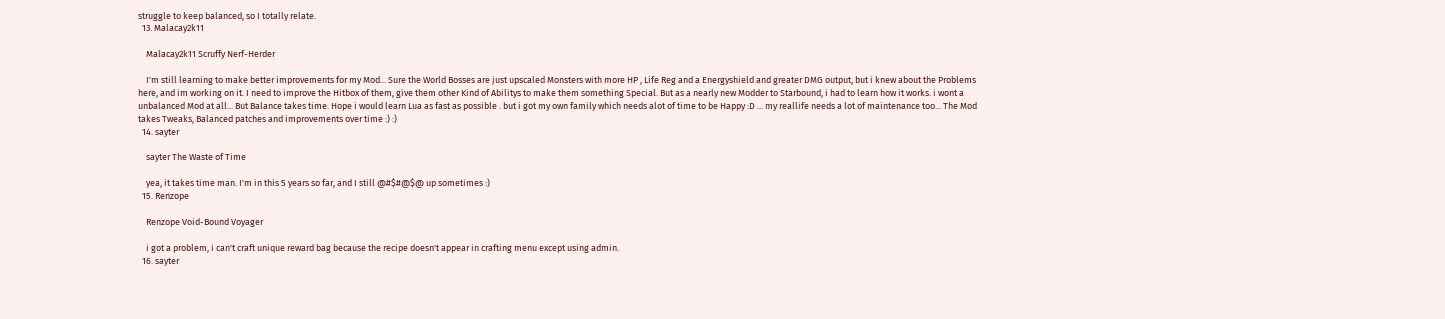struggle to keep balanced, so I totally relate.
  13. Malacay2k11

    Malacay2k11 Scruffy Nerf-Herder

    I'm still learning to make better improvements for my Mod... Sure the World Bosses are just upscaled Monsters with more HP , Life Reg and a Energyshield and greater DMG output, but i knew about the Problems here, and im working on it. I need to improve the Hitbox of them, give them other Kind of Abilitys to make them something Special. But as a nearly new Modder to Starbound, i had to learn how it works. i wont a unbalanced Mod at all... But Balance takes time. Hope i would learn Lua as fast as possible . but i got my own family which needs alot of time to be Happy :D ... my reallife needs a lot of maintenance too... The Mod takes Tweaks, Balanced patches and improvements over time :) :)
  14. sayter

    sayter The Waste of Time

    yea, it takes time man. I'm in this 5 years so far, and I still @#$#@$@ up sometimes :)
  15. Renzope

    Renzope Void-Bound Voyager

    i got a problem, i can't craft unique reward bag because the recipe doesn't appear in crafting menu except using admin.
  16. sayter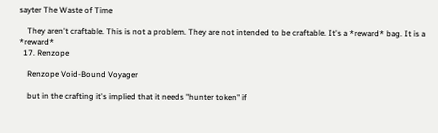sayter The Waste of Time

    They aren't craftable. This is not a problem. They are not intended to be craftable. It's a *reward* bag. It is a *reward*
  17. Renzope

    Renzope Void-Bound Voyager

    but in the crafting it's implied that it needs "hunter token" if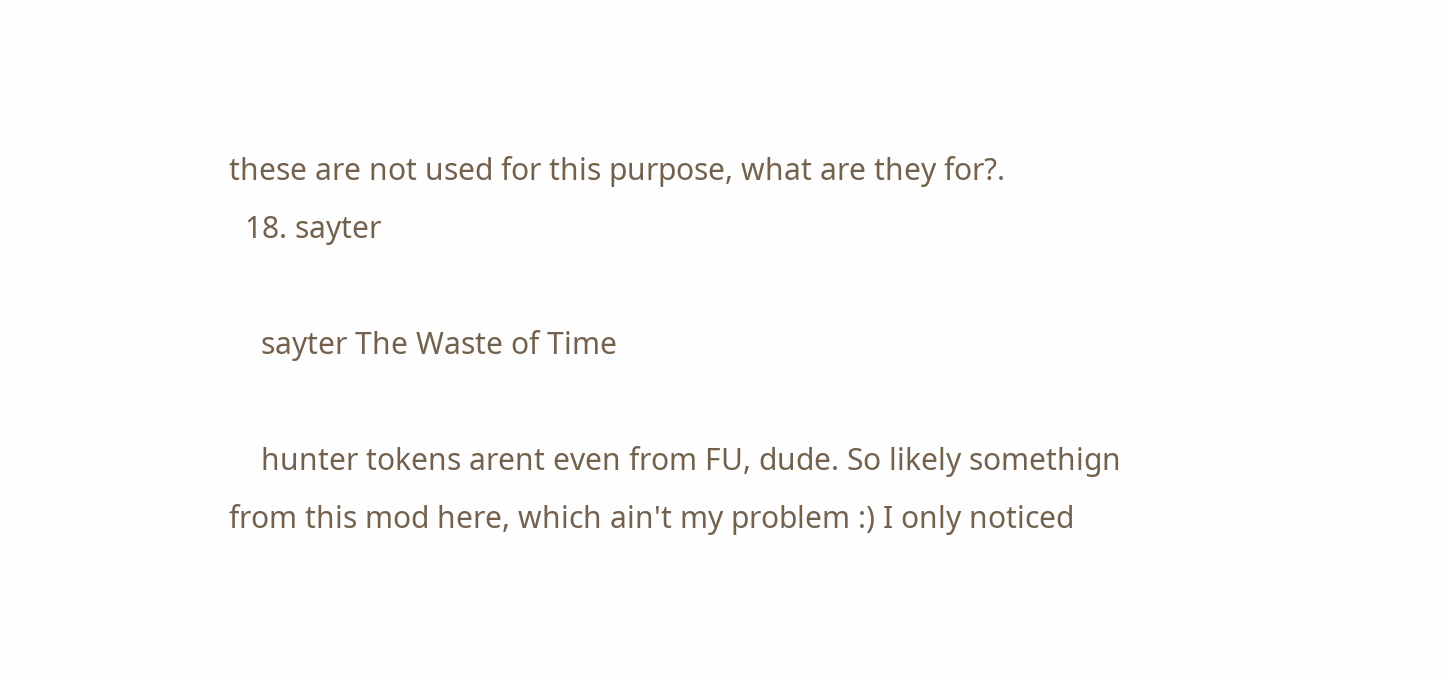these are not used for this purpose, what are they for?.
  18. sayter

    sayter The Waste of Time

    hunter tokens arent even from FU, dude. So likely somethign from this mod here, which ain't my problem :) I only noticed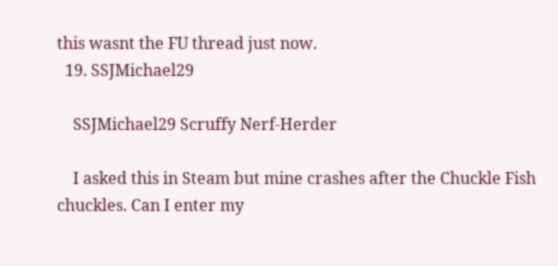this wasnt the FU thread just now.
  19. SSJMichael29

    SSJMichael29 Scruffy Nerf-Herder

    I asked this in Steam but mine crashes after the Chuckle Fish chuckles. Can I enter my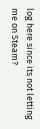log here since its not letting me on Steam?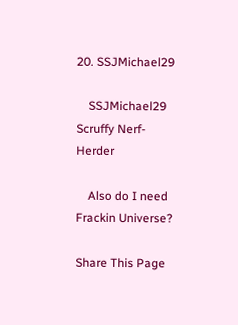20. SSJMichael29

    SSJMichael29 Scruffy Nerf-Herder

    Also do I need Frackin Universe?

Share This Page